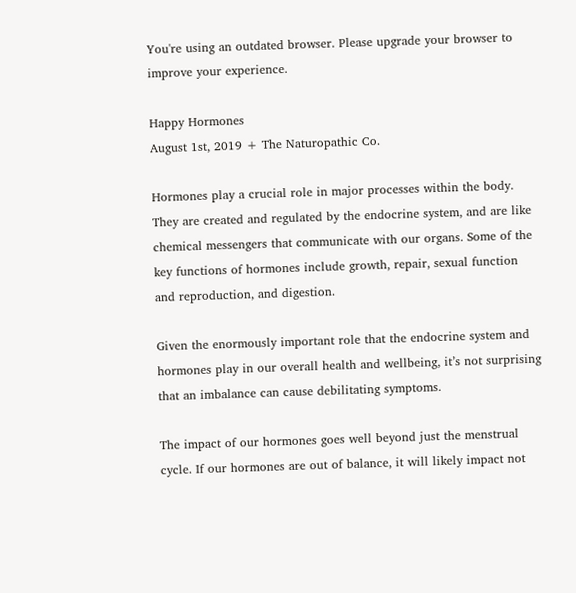You're using an outdated browser. Please upgrade your browser to improve your experience.

Happy Hormones
August 1st, 2019 + The Naturopathic Co.

Hormones play a crucial role in major processes within the body. They are created and regulated by the endocrine system, and are like chemical messengers that communicate with our organs. Some of the key functions of hormones include growth, repair, sexual function and reproduction, and digestion.

Given the enormously important role that the endocrine system and hormones play in our overall health and wellbeing, it’s not surprising that an imbalance can cause debilitating symptoms.

The impact of our hormones goes well beyond just the menstrual cycle. If our hormones are out of balance, it will likely impact not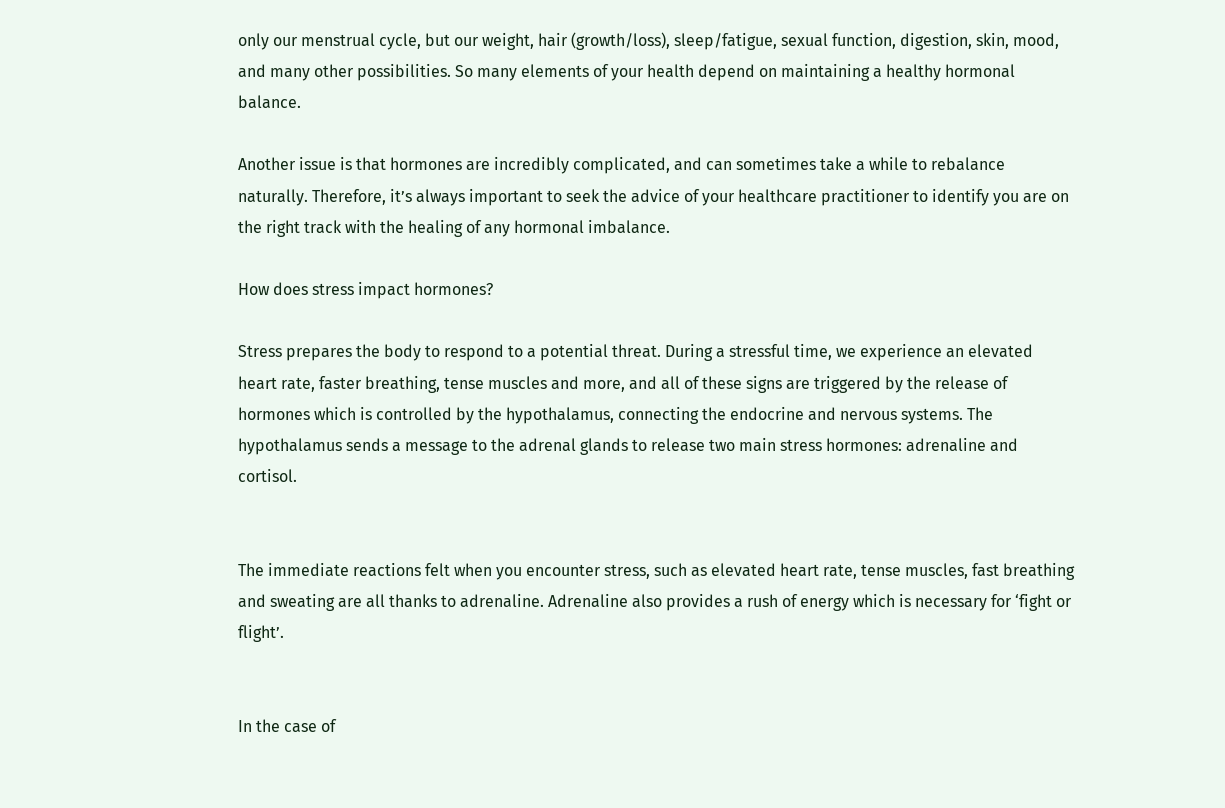only our menstrual cycle, but our weight, hair (growth/loss), sleep/fatigue, sexual function, digestion, skin, mood, and many other possibilities. So many elements of your health depend on maintaining a healthy hormonal balance.

Another issue is that hormones are incredibly complicated, and can sometimes take a while to rebalance naturally. Therefore, it’s always important to seek the advice of your healthcare practitioner to identify you are on the right track with the healing of any hormonal imbalance.

How does stress impact hormones?

Stress prepares the body to respond to a potential threat. During a stressful time, we experience an elevated heart rate, faster breathing, tense muscles and more, and all of these signs are triggered by the release of hormones which is controlled by the hypothalamus, connecting the endocrine and nervous systems. The hypothalamus sends a message to the adrenal glands to release two main stress hormones: adrenaline and cortisol.


The immediate reactions felt when you encounter stress, such as elevated heart rate, tense muscles, fast breathing and sweating are all thanks to adrenaline. Adrenaline also provides a rush of energy which is necessary for ‘fight or flight’.


In the case of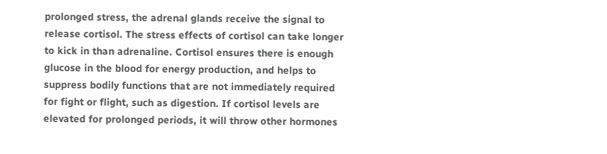prolonged stress, the adrenal glands receive the signal to release cortisol. The stress effects of cortisol can take longer to kick in than adrenaline. Cortisol ensures there is enough glucose in the blood for energy production, and helps to suppress bodily functions that are not immediately required for fight or flight, such as digestion. If cortisol levels are elevated for prolonged periods, it will throw other hormones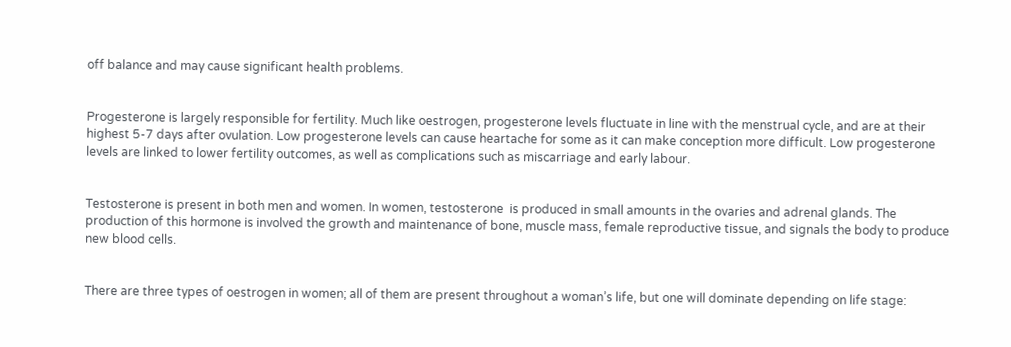off balance and may cause significant health problems.


Progesterone is largely responsible for fertility. Much like oestrogen, progesterone levels fluctuate in line with the menstrual cycle, and are at their highest 5-7 days after ovulation. Low progesterone levels can cause heartache for some as it can make conception more difficult. Low progesterone levels are linked to lower fertility outcomes, as well as complications such as miscarriage and early labour.


Testosterone is present in both men and women. In women, testosterone  is produced in small amounts in the ovaries and adrenal glands. The production of this hormone is involved the growth and maintenance of bone, muscle mass, female reproductive tissue, and signals the body to produce new blood cells.


There are three types of oestrogen in women; all of them are present throughout a woman’s life, but one will dominate depending on life stage: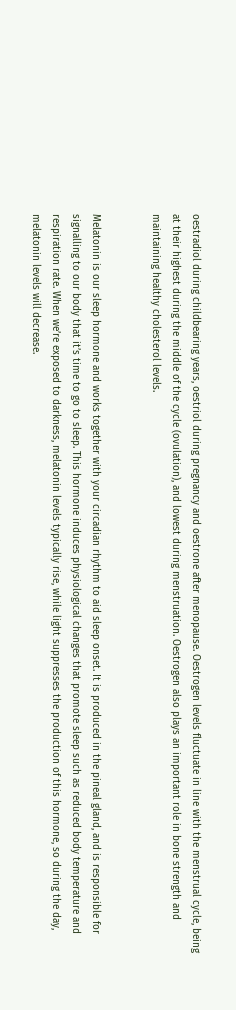oestradiol during childbearing years, oestriol during pregnancy and oestrone after menopause. Oestrogen levels fluctuate in line with the menstrual cycle, being at their highest during the middle of the cycle (ovulation), and lowest during menstruation. Oestrogen also plays an important role in bone strength and maintaining healthy cholesterol levels.


Melatonin is our sleep hormone and works together with your circadian rhythm to aid sleep onset. It is produced in the pineal gland, and is responsible for signalling to our body that it’s time to go to sleep. This hormone induces physiological changes that promote sleep such as reduced body temperature and respiration rate. When we’re exposed to darkness, melatonin levels typically rise, while light suppresses the production of this hormone, so during the day, melatonin levels will decrease.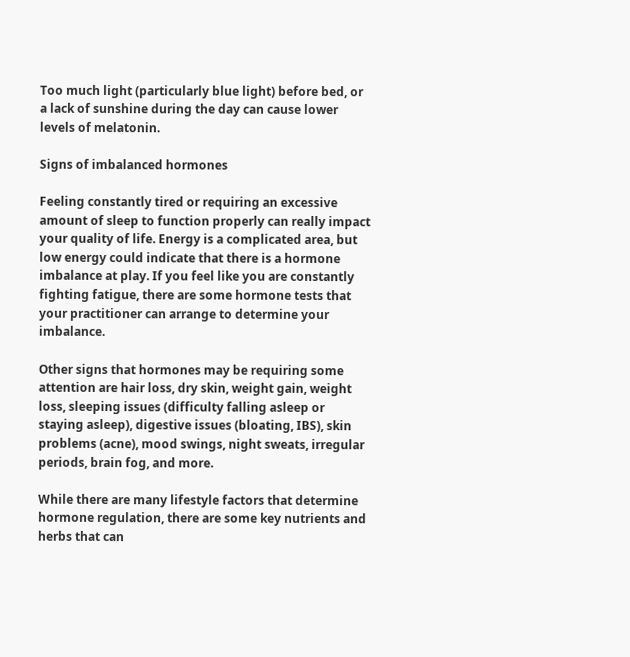Too much light (particularly blue light) before bed, or a lack of sunshine during the day can cause lower levels of melatonin.

Signs of imbalanced hormones

Feeling constantly tired or requiring an excessive amount of sleep to function properly can really impact your quality of life. Energy is a complicated area, but low energy could indicate that there is a hormone imbalance at play. If you feel like you are constantly fighting fatigue, there are some hormone tests that your practitioner can arrange to determine your imbalance.

Other signs that hormones may be requiring some attention are hair loss, dry skin, weight gain, weight loss, sleeping issues (difficulty falling asleep or staying asleep), digestive issues (bloating, IBS), skin problems (acne), mood swings, night sweats, irregular periods, brain fog, and more.

While there are many lifestyle factors that determine hormone regulation, there are some key nutrients and herbs that can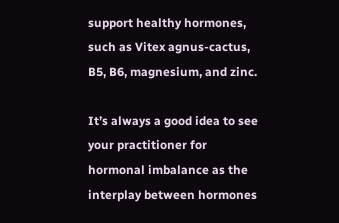support healthy hormones, such as Vitex agnus-cactus, B5, B6, magnesium, and zinc.

It’s always a good idea to see your practitioner for hormonal imbalance as the interplay between hormones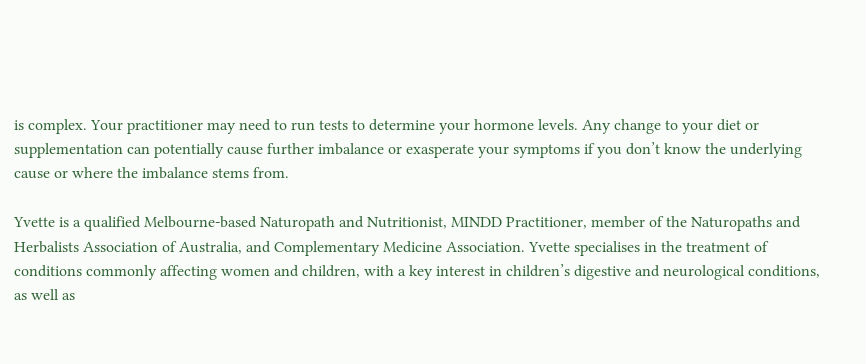is complex. Your practitioner may need to run tests to determine your hormone levels. Any change to your diet or supplementation can potentially cause further imbalance or exasperate your symptoms if you don’t know the underlying cause or where the imbalance stems from.

Yvette is a qualified Melbourne-based Naturopath and Nutritionist, MINDD Practitioner, member of the Naturopaths and Herbalists Association of Australia, and Complementary Medicine Association. Yvette specialises in the treatment of conditions commonly affecting women and children, with a key interest in children’s digestive and neurological conditions, as well as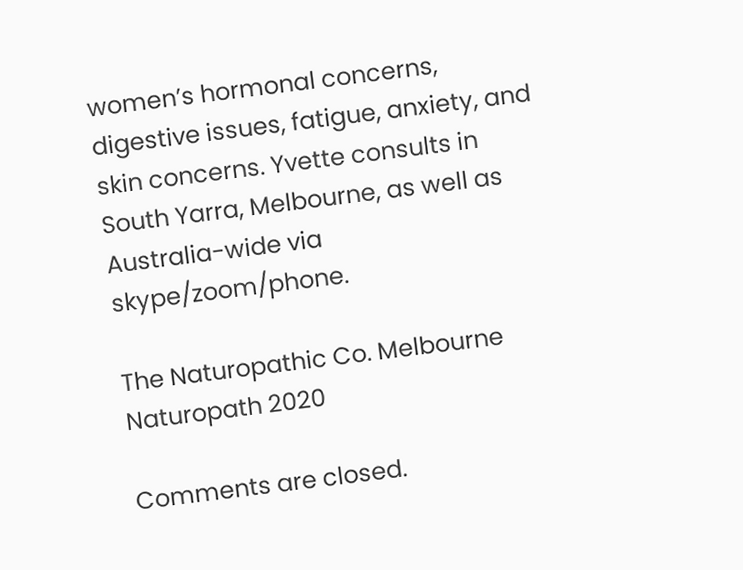women’s hormonal concerns, digestive issues, fatigue, anxiety, and skin concerns. Yvette consults in South Yarra, Melbourne, as well as Australia-wide via skype/zoom/phone.

The Naturopathic Co. Melbourne Naturopath 2020

Comments are closed.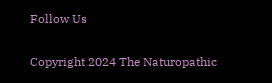Follow Us

Copyright 2024 The Naturopathic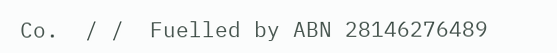Co.  / /  Fuelled by ABN 28146276489